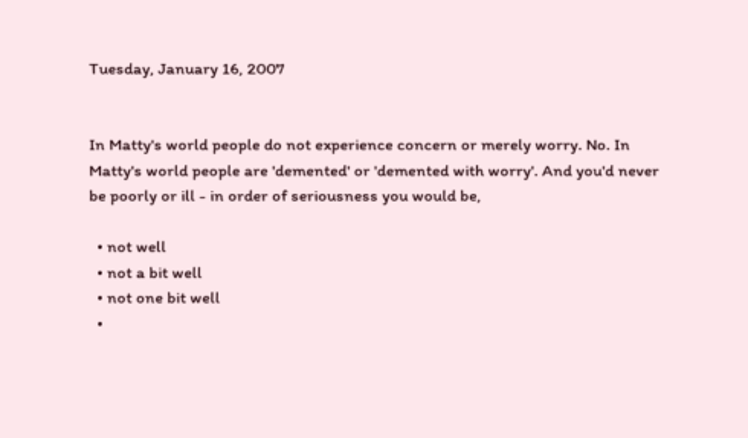Tuesday, January 16, 2007


In Matty's world people do not experience concern or merely worry. No. In Matty's world people are 'demented' or 'demented with worry'. And you'd never be poorly or ill - in order of seriousness you would be,

  • not well
  • not a bit well
  • not one bit well
  •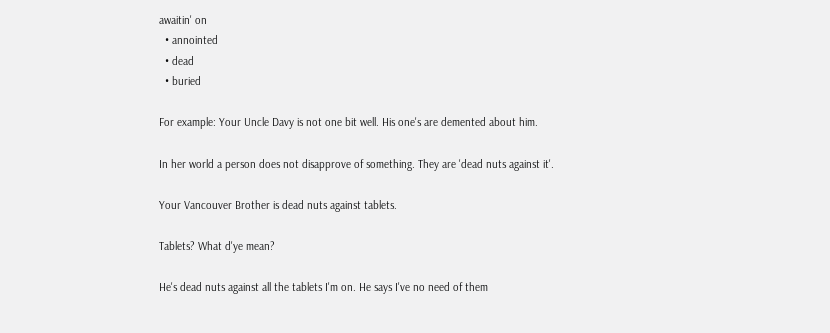awaitin' on
  • annointed
  • dead
  • buried

For example: Your Uncle Davy is not one bit well. His one's are demented about him.

In her world a person does not disapprove of something. They are 'dead nuts against it'.

Your Vancouver Brother is dead nuts against tablets.

Tablets? What d'ye mean?

He's dead nuts against all the tablets I'm on. He says I've no need of them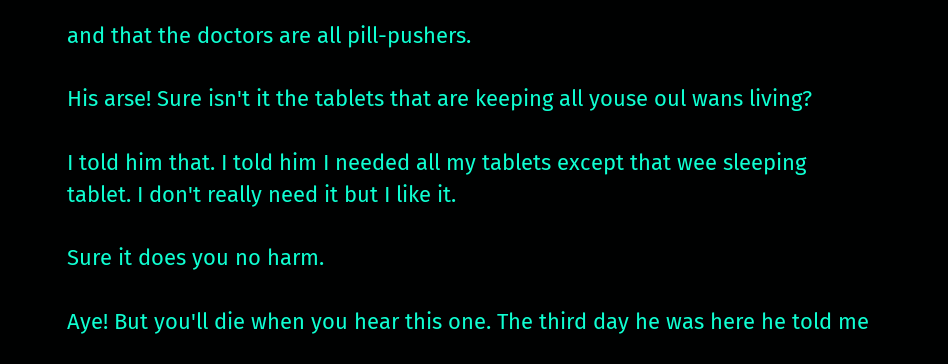and that the doctors are all pill-pushers.

His arse! Sure isn't it the tablets that are keeping all youse oul wans living?

I told him that. I told him I needed all my tablets except that wee sleeping tablet. I don't really need it but I like it.

Sure it does you no harm.

Aye! But you'll die when you hear this one. The third day he was here he told me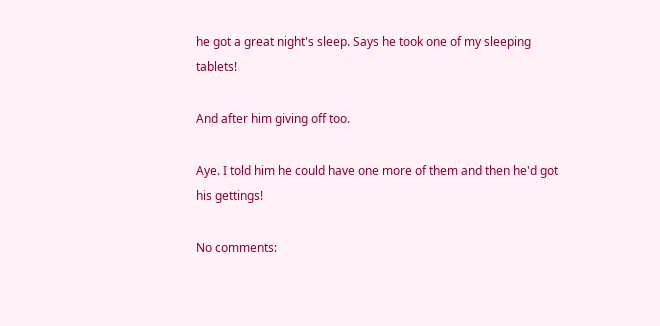he got a great night's sleep. Says he took one of my sleeping tablets!

And after him giving off too.

Aye. I told him he could have one more of them and then he'd got his gettings!

No comments: